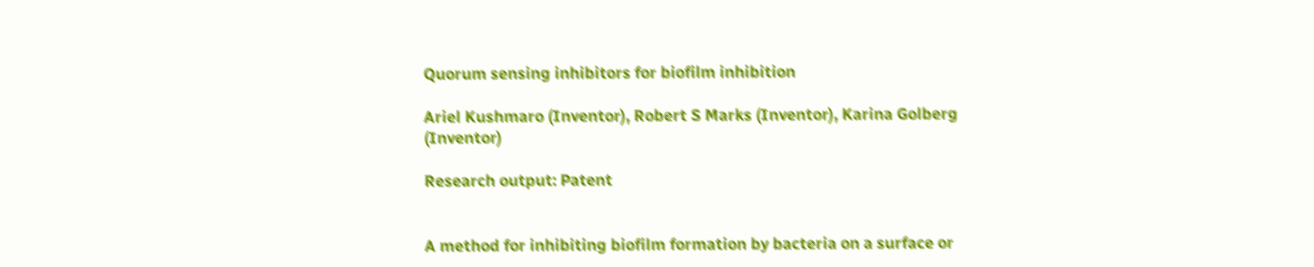Quorum sensing inhibitors for biofilm inhibition

Ariel Kushmaro (Inventor), Robert S Marks (Inventor), Karina Golberg (Inventor)

Research output: Patent


A method for inhibiting biofilm formation by bacteria on a surface or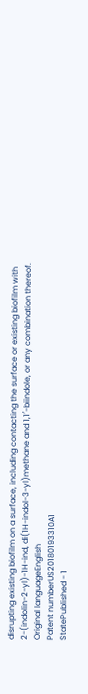disrupting existing biofilm on a surface, including contacting the surface or existing biofilm with 2-(indolin-2-yl)-1H-ind, di(1H-indol-3-yl)methane and 1,1′-biindole, or any combination thereof.
Original languageEnglish
Patent numberUS20180193310A1
StatePublished - 1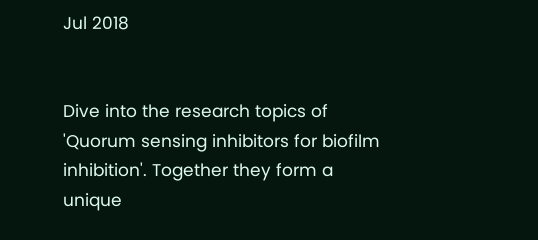Jul 2018


Dive into the research topics of 'Quorum sensing inhibitors for biofilm inhibition'. Together they form a unique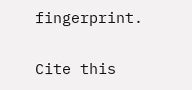fingerprint.

Cite this